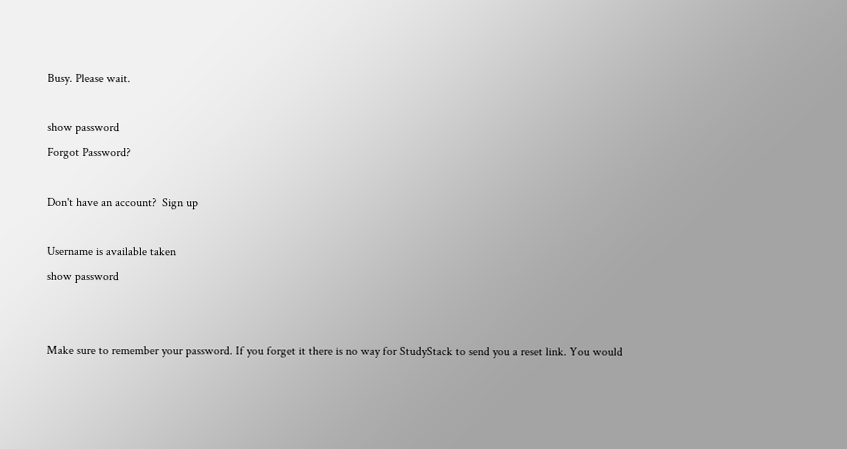Busy. Please wait.

show password
Forgot Password?

Don't have an account?  Sign up

Username is available taken
show password


Make sure to remember your password. If you forget it there is no way for StudyStack to send you a reset link. You would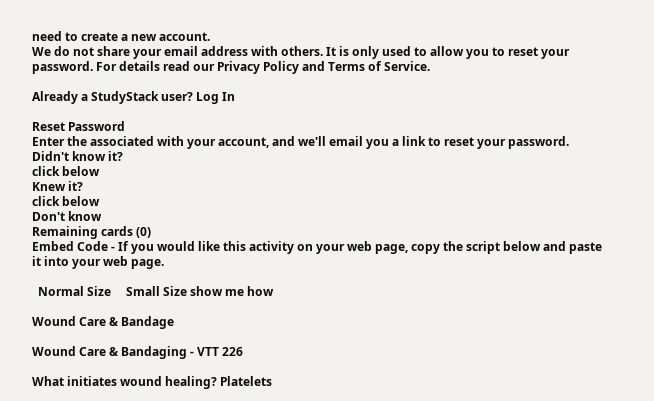need to create a new account.
We do not share your email address with others. It is only used to allow you to reset your password. For details read our Privacy Policy and Terms of Service.

Already a StudyStack user? Log In

Reset Password
Enter the associated with your account, and we'll email you a link to reset your password.
Didn't know it?
click below
Knew it?
click below
Don't know
Remaining cards (0)
Embed Code - If you would like this activity on your web page, copy the script below and paste it into your web page.

  Normal Size     Small Size show me how

Wound Care & Bandage

Wound Care & Bandaging - VTT 226

What initiates wound healing? Platelets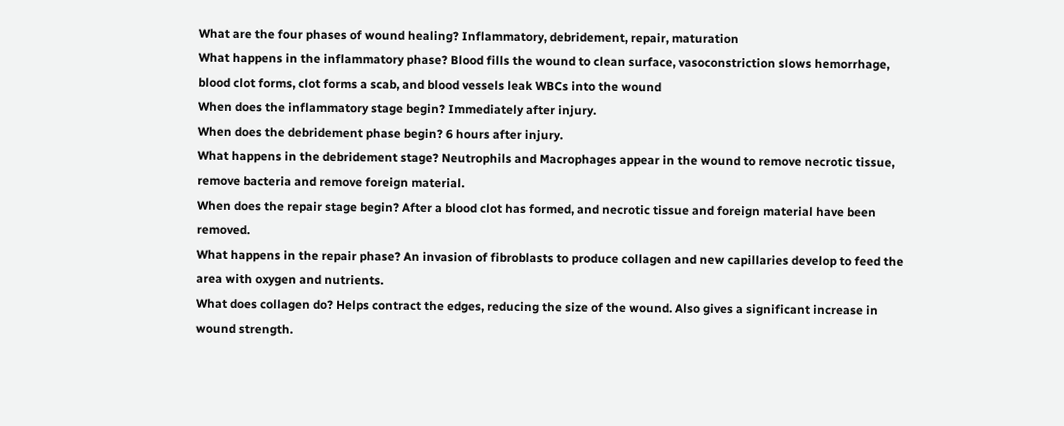What are the four phases of wound healing? Inflammatory, debridement, repair, maturation
What happens in the inflammatory phase? Blood fills the wound to clean surface, vasoconstriction slows hemorrhage, blood clot forms, clot forms a scab, and blood vessels leak WBCs into the wound
When does the inflammatory stage begin? Immediately after injury.
When does the debridement phase begin? 6 hours after injury.
What happens in the debridement stage? Neutrophils and Macrophages appear in the wound to remove necrotic tissue, remove bacteria and remove foreign material.
When does the repair stage begin? After a blood clot has formed, and necrotic tissue and foreign material have been removed.
What happens in the repair phase? An invasion of fibroblasts to produce collagen and new capillaries develop to feed the area with oxygen and nutrients.
What does collagen do? Helps contract the edges, reducing the size of the wound. Also gives a significant increase in wound strength.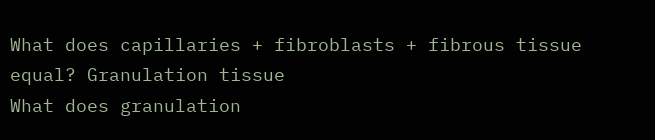What does capillaries + fibroblasts + fibrous tissue equal? Granulation tissue
What does granulation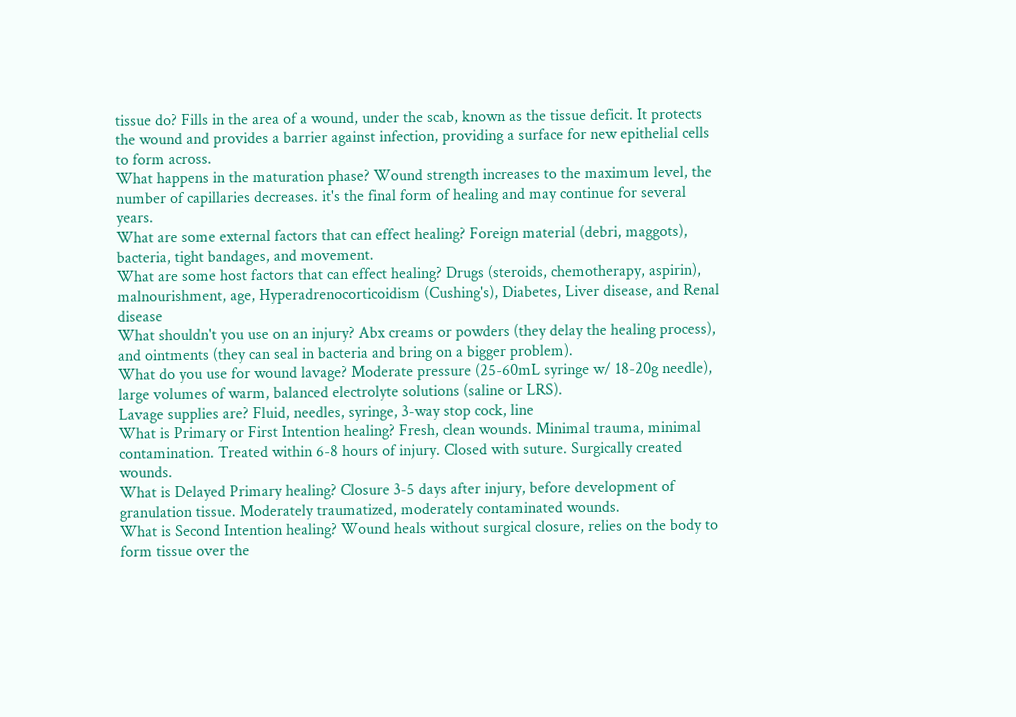tissue do? Fills in the area of a wound, under the scab, known as the tissue deficit. It protects the wound and provides a barrier against infection, providing a surface for new epithelial cells to form across.
What happens in the maturation phase? Wound strength increases to the maximum level, the number of capillaries decreases. it's the final form of healing and may continue for several years.
What are some external factors that can effect healing? Foreign material (debri, maggots), bacteria, tight bandages, and movement.
What are some host factors that can effect healing? Drugs (steroids, chemotherapy, aspirin), malnourishment, age, Hyperadrenocorticoidism (Cushing's), Diabetes, Liver disease, and Renal disease
What shouldn't you use on an injury? Abx creams or powders (they delay the healing process), and ointments (they can seal in bacteria and bring on a bigger problem).
What do you use for wound lavage? Moderate pressure (25-60mL syringe w/ 18-20g needle), large volumes of warm, balanced electrolyte solutions (saline or LRS).
Lavage supplies are? Fluid, needles, syringe, 3-way stop cock, line
What is Primary or First Intention healing? Fresh, clean wounds. Minimal trauma, minimal contamination. Treated within 6-8 hours of injury. Closed with suture. Surgically created wounds.
What is Delayed Primary healing? Closure 3-5 days after injury, before development of granulation tissue. Moderately traumatized, moderately contaminated wounds.
What is Second Intention healing? Wound heals without surgical closure, relies on the body to form tissue over the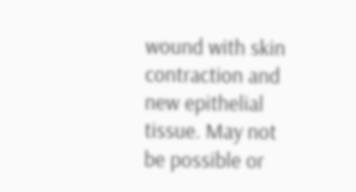wound with skin contraction and new epithelial tissue. May not be possible or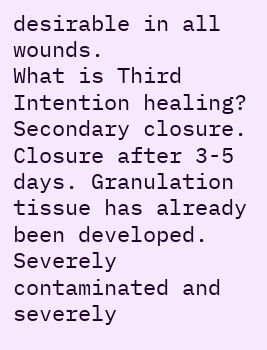desirable in all wounds.
What is Third Intention healing? Secondary closure. Closure after 3-5 days. Granulation tissue has already been developed. Severely contaminated and severely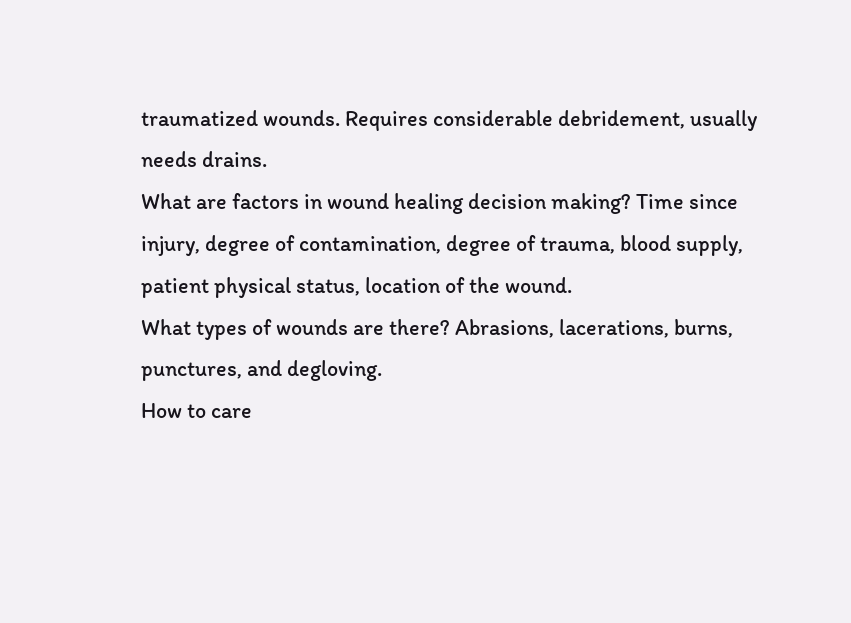traumatized wounds. Requires considerable debridement, usually needs drains.
What are factors in wound healing decision making? Time since injury, degree of contamination, degree of trauma, blood supply, patient physical status, location of the wound.
What types of wounds are there? Abrasions, lacerations, burns, punctures, and degloving.
How to care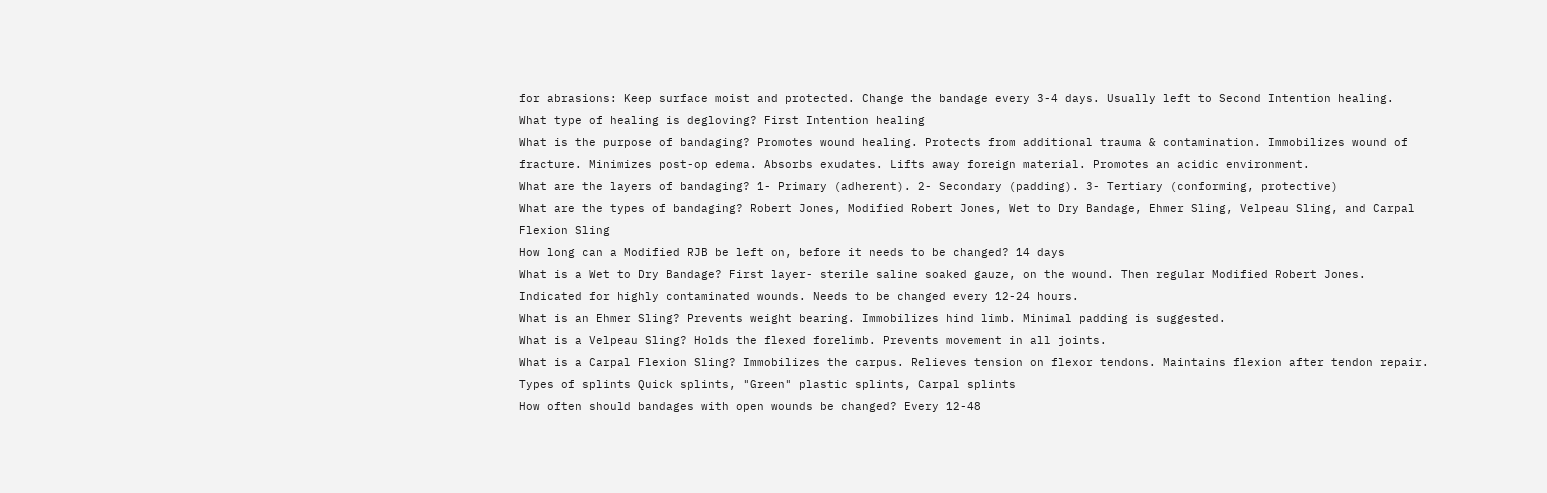for abrasions: Keep surface moist and protected. Change the bandage every 3-4 days. Usually left to Second Intention healing.
What type of healing is degloving? First Intention healing
What is the purpose of bandaging? Promotes wound healing. Protects from additional trauma & contamination. Immobilizes wound of fracture. Minimizes post-op edema. Absorbs exudates. Lifts away foreign material. Promotes an acidic environment.
What are the layers of bandaging? 1- Primary (adherent). 2- Secondary (padding). 3- Tertiary (conforming, protective)
What are the types of bandaging? Robert Jones, Modified Robert Jones, Wet to Dry Bandage, Ehmer Sling, Velpeau Sling, and Carpal Flexion Sling
How long can a Modified RJB be left on, before it needs to be changed? 14 days
What is a Wet to Dry Bandage? First layer- sterile saline soaked gauze, on the wound. Then regular Modified Robert Jones. Indicated for highly contaminated wounds. Needs to be changed every 12-24 hours.
What is an Ehmer Sling? Prevents weight bearing. Immobilizes hind limb. Minimal padding is suggested.
What is a Velpeau Sling? Holds the flexed forelimb. Prevents movement in all joints.
What is a Carpal Flexion Sling? Immobilizes the carpus. Relieves tension on flexor tendons. Maintains flexion after tendon repair.
Types of splints Quick splints, "Green" plastic splints, Carpal splints
How often should bandages with open wounds be changed? Every 12-48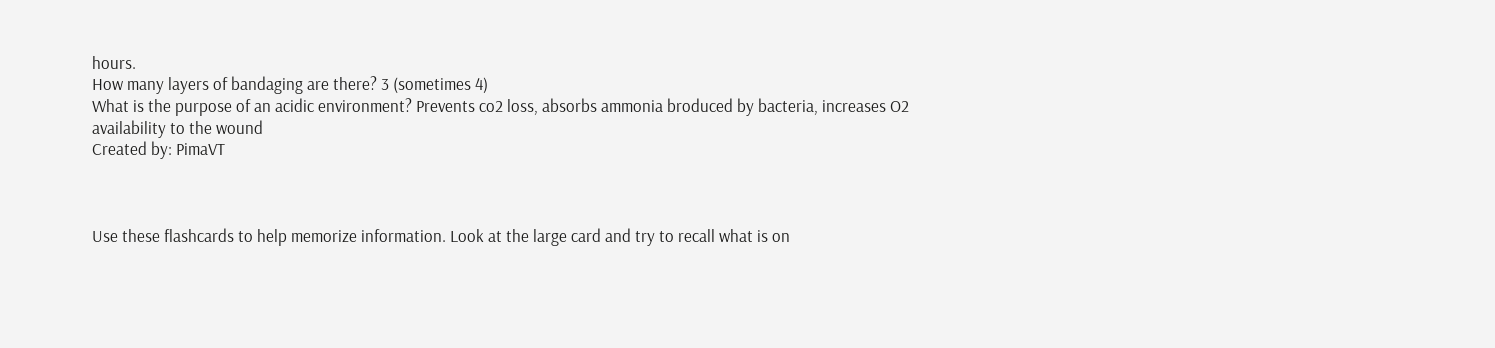hours.
How many layers of bandaging are there? 3 (sometimes 4)
What is the purpose of an acidic environment? Prevents co2 loss, absorbs ammonia broduced by bacteria, increases O2 availability to the wound
Created by: PimaVT



Use these flashcards to help memorize information. Look at the large card and try to recall what is on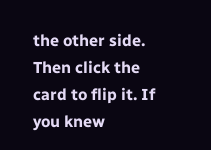the other side. Then click the card to flip it. If you knew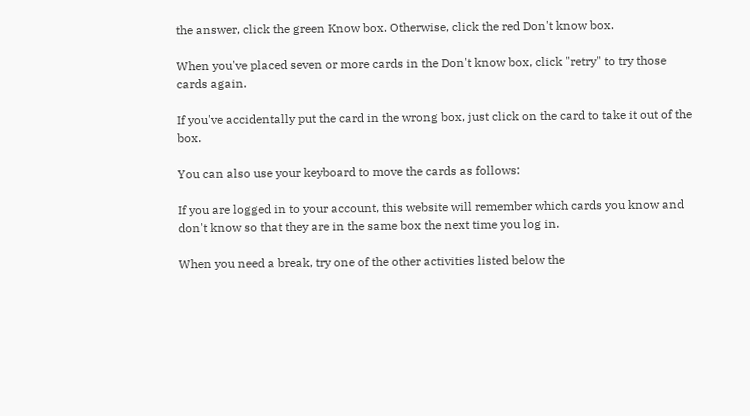the answer, click the green Know box. Otherwise, click the red Don't know box.

When you've placed seven or more cards in the Don't know box, click "retry" to try those cards again.

If you've accidentally put the card in the wrong box, just click on the card to take it out of the box.

You can also use your keyboard to move the cards as follows:

If you are logged in to your account, this website will remember which cards you know and don't know so that they are in the same box the next time you log in.

When you need a break, try one of the other activities listed below the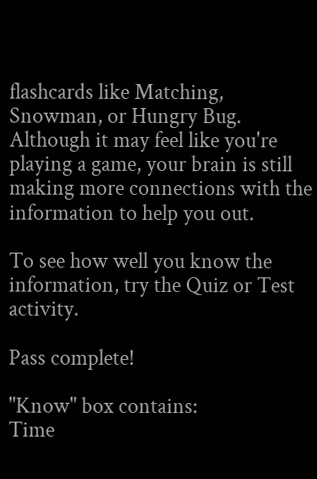flashcards like Matching, Snowman, or Hungry Bug. Although it may feel like you're playing a game, your brain is still making more connections with the information to help you out.

To see how well you know the information, try the Quiz or Test activity.

Pass complete!

"Know" box contains:
Time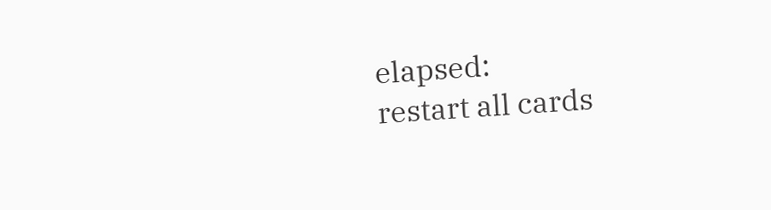elapsed:
restart all cards